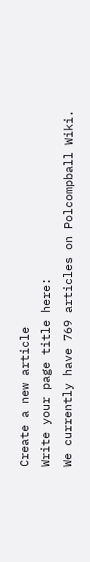Create a new article
Write your page title here:
We currently have 769 articles on Polcompball Wiki.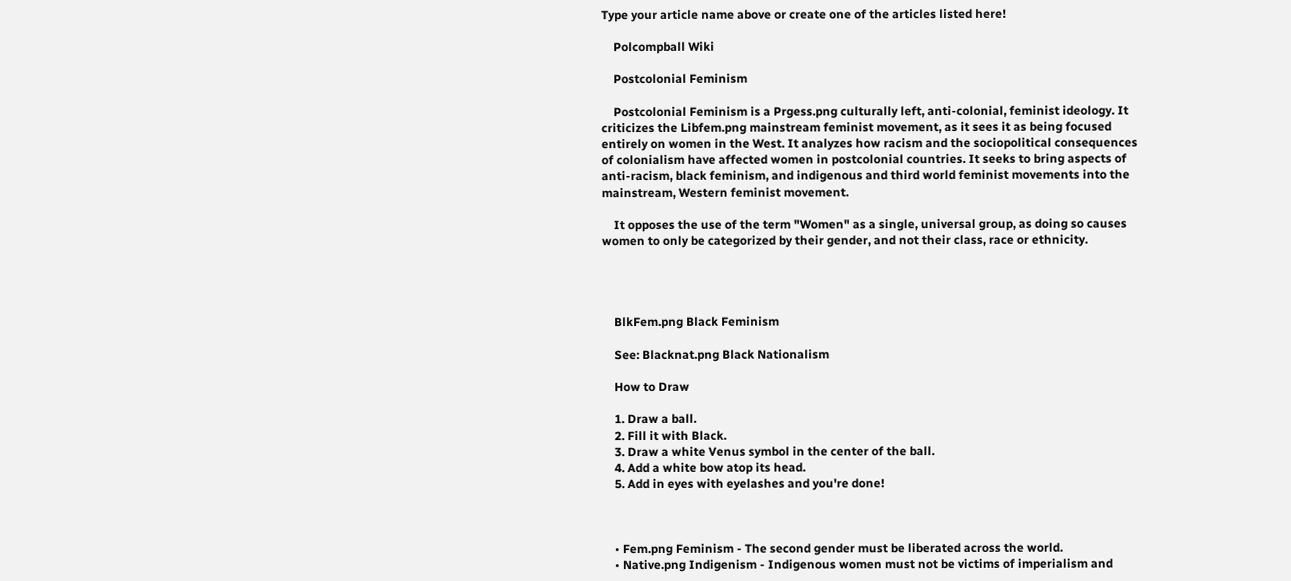Type your article name above or create one of the articles listed here!

    Polcompball Wiki

    Postcolonial Feminism

    Postcolonial Feminism is a Prgess.png culturally left, anti-colonial, feminist ideology. It criticizes the Libfem.png mainstream feminist movement, as it sees it as being focused entirely on women in the West. It analyzes how racism and the sociopolitical consequences of colonialism have affected women in postcolonial countries. It seeks to bring aspects of anti-racism, black feminism, and indigenous and third world feminist movements into the mainstream, Western feminist movement.

    It opposes the use of the term "Women" as a single, universal group, as doing so causes women to only be categorized by their gender, and not their class, race or ethnicity.




    BlkFem.png Black Feminism

    See: Blacknat.png Black Nationalism

    How to Draw

    1. Draw a ball.
    2. Fill it with Black.
    3. Draw a white Venus symbol in the center of the ball.
    4. Add a white bow atop its head.
    5. Add in eyes with eyelashes and you're done!



    • Fem.png Feminism - The second gender must be liberated across the world.
    • Native.png Indigenism - Indigenous women must not be victims of imperialism and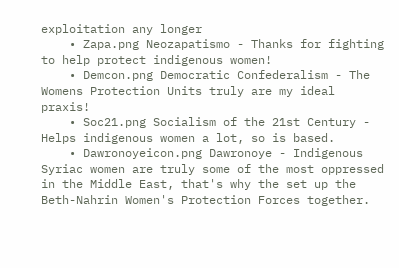exploitation any longer
    • Zapa.png Neozapatismo - Thanks for fighting to help protect indigenous women!
    • Demcon.png Democratic Confederalism - The Womens Protection Units truly are my ideal praxis!
    • Soc21.png Socialism of the 21st Century - Helps indigenous women a lot, so is based.
    • Dawronoyeicon.png Dawronoye - Indigenous Syriac women are truly some of the most oppressed in the Middle East, that's why the set up the Beth-Nahrin Women's Protection Forces together.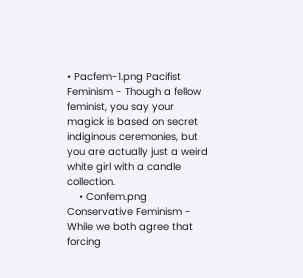• Pacfem-1.png Pacifist Feminism - Though a fellow feminist, you say your magick is based on secret indiginous ceremonies, but you are actually just a weird white girl with a candle collection.
    • Confem.png Conservative Feminism - While we both agree that forcing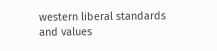western liberal standards and values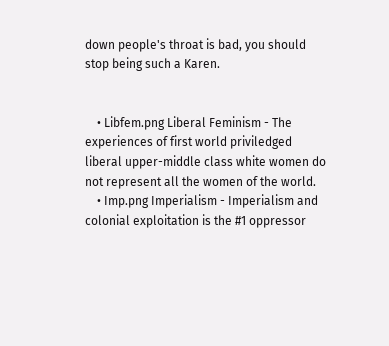down people's throat is bad, you should stop being such a Karen.


    • Libfem.png Liberal Feminism - The experiences of first world priviledged liberal upper-middle class white women do not represent all the women of the world.
    • Imp.png Imperialism - Imperialism and colonial exploitation is the #1 oppressor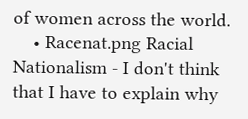of women across the world.
    • Racenat.png Racial Nationalism - I don't think that I have to explain why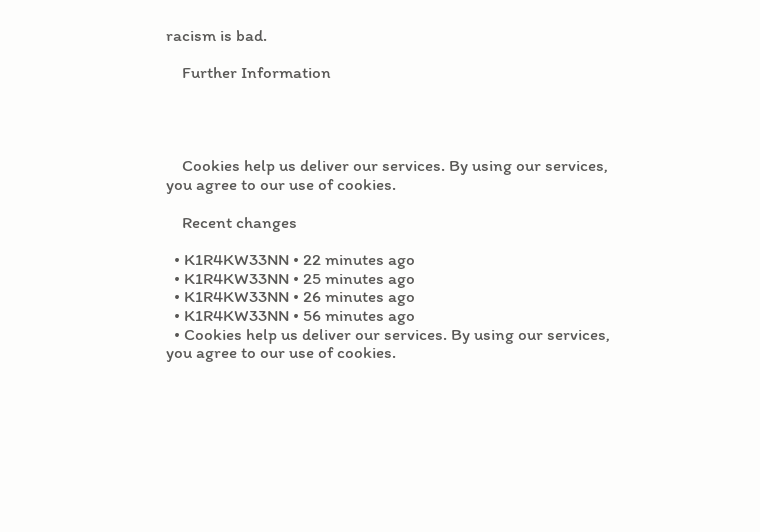racism is bad.

    Further Information




    Cookies help us deliver our services. By using our services, you agree to our use of cookies.

    Recent changes

  • K1R4KW33NN • 22 minutes ago
  • K1R4KW33NN • 25 minutes ago
  • K1R4KW33NN • 26 minutes ago
  • K1R4KW33NN • 56 minutes ago
  • Cookies help us deliver our services. By using our services, you agree to our use of cookies.